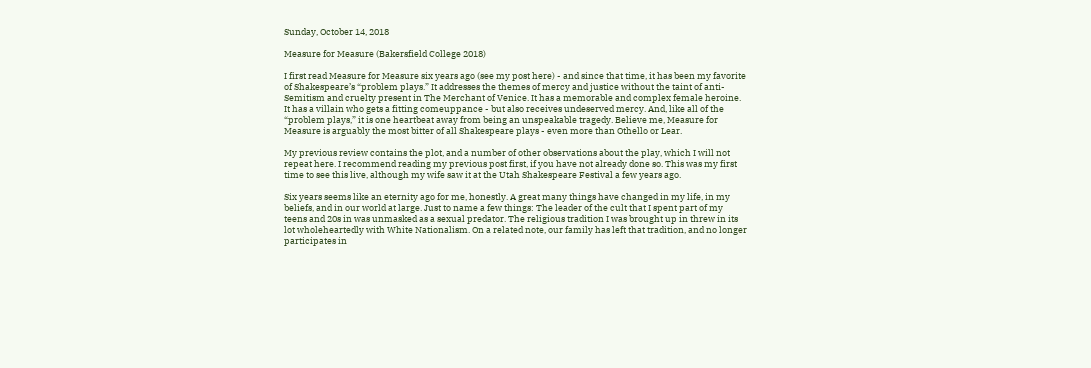Sunday, October 14, 2018

Measure for Measure (Bakersfield College 2018)

I first read Measure for Measure six years ago (see my post here) - and since that time, it has been my favorite of Shakespeare’s “problem plays.” It addresses the themes of mercy and justice without the taint of anti-Semitism and cruelty present in The Merchant of Venice. It has a memorable and complex female heroine. It has a villain who gets a fitting comeuppance - but also receives undeserved mercy. And, like all of the “problem plays,” it is one heartbeat away from being an unspeakable tragedy. Believe me, Measure for Measure is arguably the most bitter of all Shakespeare plays - even more than Othello or Lear.

My previous review contains the plot, and a number of other observations about the play, which I will not repeat here. I recommend reading my previous post first, if you have not already done so. This was my first time to see this live, although my wife saw it at the Utah Shakespeare Festival a few years ago.

Six years seems like an eternity ago for me, honestly. A great many things have changed in my life, in my beliefs, and in our world at large. Just to name a few things: The leader of the cult that I spent part of my teens and 20s in was unmasked as a sexual predator. The religious tradition I was brought up in threw in its lot wholeheartedly with White Nationalism. On a related note, our family has left that tradition, and no longer participates in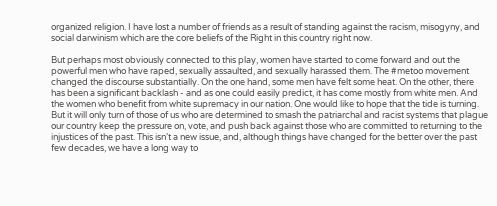organized religion. I have lost a number of friends as a result of standing against the racism, misogyny, and social darwinism which are the core beliefs of the Right in this country right now.

But perhaps most obviously connected to this play, women have started to come forward and out the powerful men who have raped, sexually assaulted, and sexually harassed them. The #metoo movement changed the discourse substantially. On the one hand, some men have felt some heat. On the other, there has been a significant backlash - and as one could easily predict, it has come mostly from white men. And the women who benefit from white supremacy in our nation. One would like to hope that the tide is turning. But it will only turn of those of us who are determined to smash the patriarchal and racist systems that plague our country keep the pressure on, vote, and push back against those who are committed to returning to the injustices of the past. This isn’t a new issue, and, although things have changed for the better over the past few decades, we have a long way to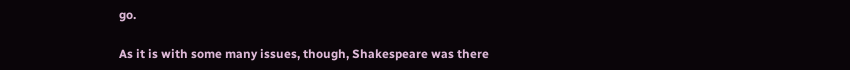go.

As it is with some many issues, though, Shakespeare was there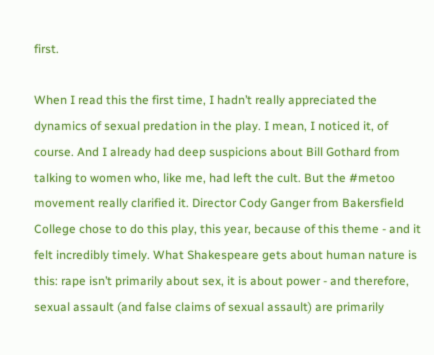first.

When I read this the first time, I hadn’t really appreciated the dynamics of sexual predation in the play. I mean, I noticed it, of course. And I already had deep suspicions about Bill Gothard from talking to women who, like me, had left the cult. But the #metoo movement really clarified it. Director Cody Ganger from Bakersfield College chose to do this play, this year, because of this theme - and it felt incredibly timely. What Shakespeare gets about human nature is this: rape isn’t primarily about sex, it is about power - and therefore, sexual assault (and false claims of sexual assault) are primarily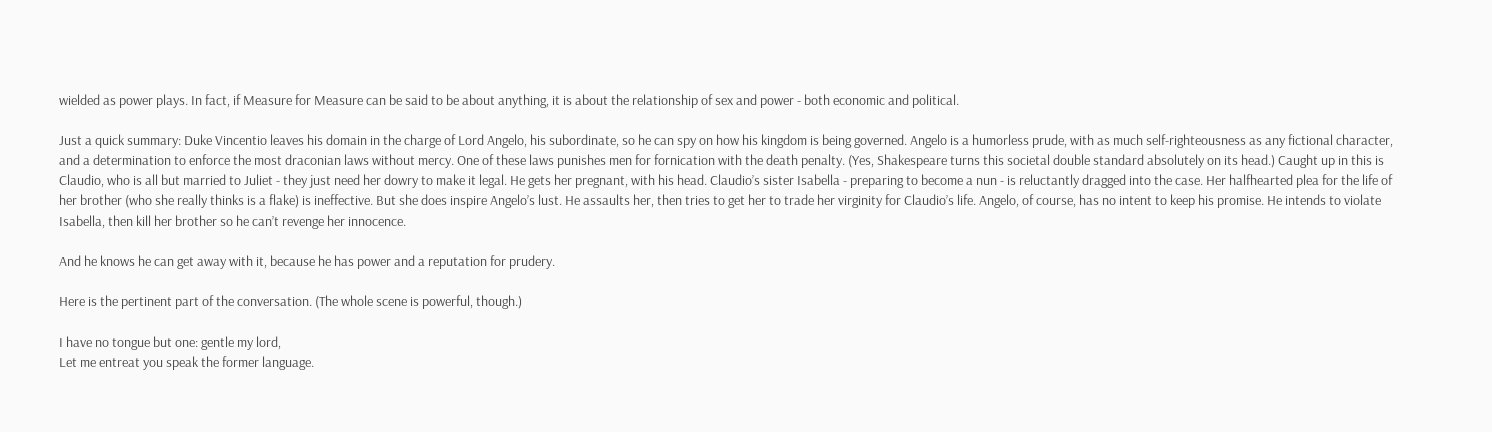wielded as power plays. In fact, if Measure for Measure can be said to be about anything, it is about the relationship of sex and power - both economic and political.

Just a quick summary: Duke Vincentio leaves his domain in the charge of Lord Angelo, his subordinate, so he can spy on how his kingdom is being governed. Angelo is a humorless prude, with as much self-righteousness as any fictional character, and a determination to enforce the most draconian laws without mercy. One of these laws punishes men for fornication with the death penalty. (Yes, Shakespeare turns this societal double standard absolutely on its head.) Caught up in this is Claudio, who is all but married to Juliet - they just need her dowry to make it legal. He gets her pregnant, with his head. Claudio’s sister Isabella - preparing to become a nun - is reluctantly dragged into the case. Her halfhearted plea for the life of her brother (who she really thinks is a flake) is ineffective. But she does inspire Angelo’s lust. He assaults her, then tries to get her to trade her virginity for Claudio’s life. Angelo, of course, has no intent to keep his promise. He intends to violate Isabella, then kill her brother so he can’t revenge her innocence.

And he knows he can get away with it, because he has power and a reputation for prudery.

Here is the pertinent part of the conversation. (The whole scene is powerful, though.)

I have no tongue but one: gentle my lord,
Let me entreat you speak the former language.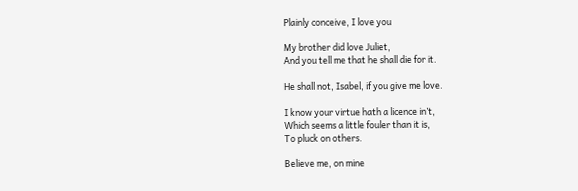Plainly conceive, I love you

My brother did love Juliet,
And you tell me that he shall die for it.

He shall not, Isabel, if you give me love.

I know your virtue hath a licence in’t,
Which seems a little fouler than it is,
To pluck on others.

Believe me, on mine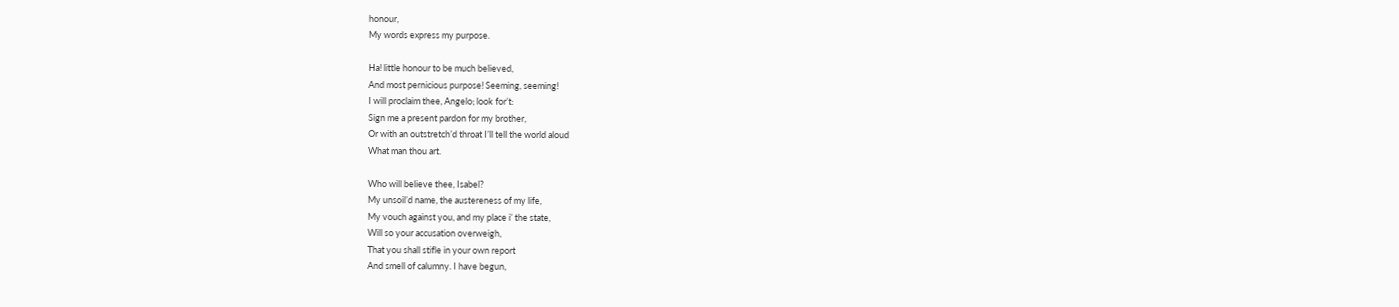honour,
My words express my purpose.

Ha! little honour to be much believed,
And most pernicious purpose! Seeming, seeming!
I will proclaim thee, Angelo; look for’t:
Sign me a present pardon for my brother,
Or with an outstretch’d throat I’ll tell the world aloud
What man thou art.

Who will believe thee, Isabel?
My unsoil’d name, the austereness of my life,
My vouch against you, and my place i’ the state,
Will so your accusation overweigh,
That you shall stifle in your own report
And smell of calumny. I have begun,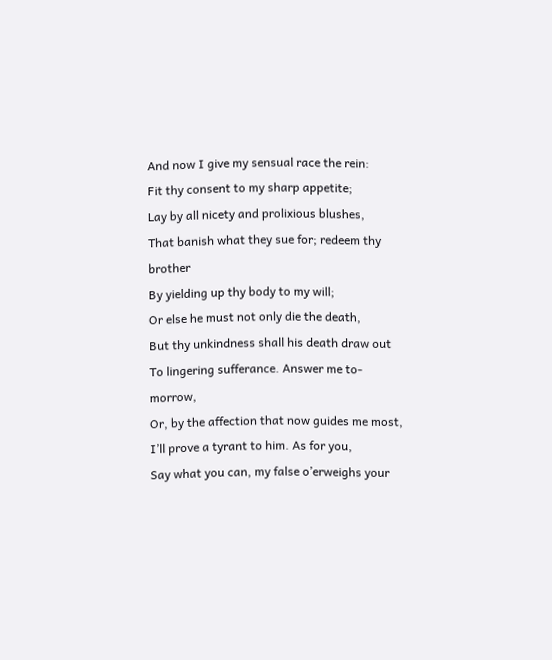And now I give my sensual race the rein:
Fit thy consent to my sharp appetite;
Lay by all nicety and prolixious blushes,
That banish what they sue for; redeem thy brother
By yielding up thy body to my will;
Or else he must not only die the death,
But thy unkindness shall his death draw out
To lingering sufferance. Answer me to-morrow,
Or, by the affection that now guides me most,
I’ll prove a tyrant to him. As for you,
Say what you can, my false o’erweighs your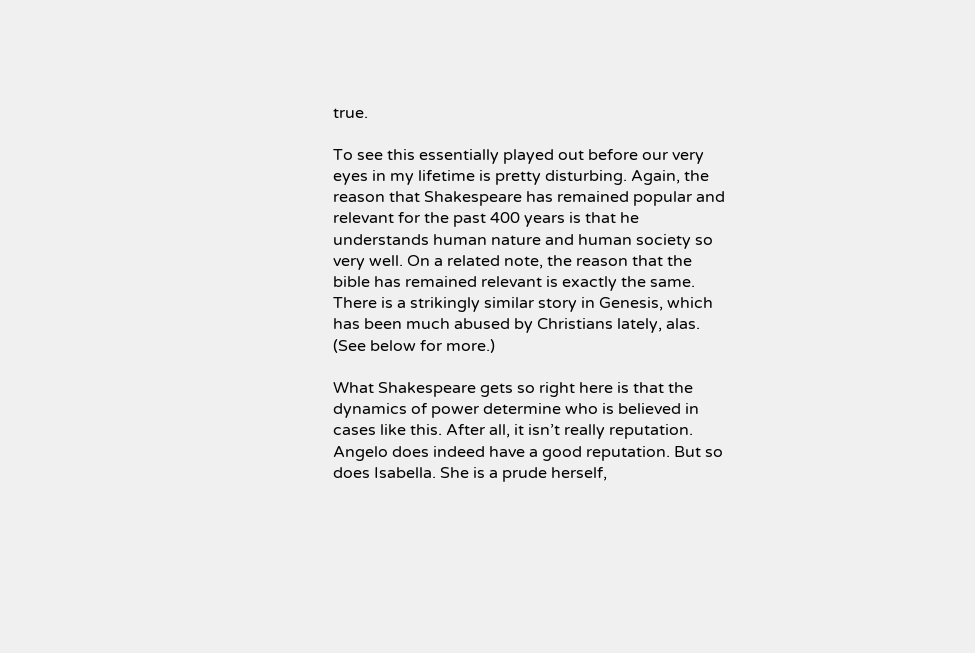true.

To see this essentially played out before our very eyes in my lifetime is pretty disturbing. Again, the reason that Shakespeare has remained popular and relevant for the past 400 years is that he understands human nature and human society so very well. On a related note, the reason that the bible has remained relevant is exactly the same. There is a strikingly similar story in Genesis, which has been much abused by Christians lately, alas. (See below for more.)

What Shakespeare gets so right here is that the dynamics of power determine who is believed in cases like this. After all, it isn’t really reputation. Angelo does indeed have a good reputation. But so does Isabella. She is a prude herself,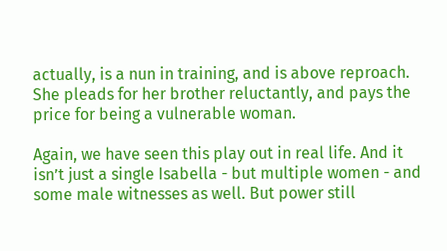actually, is a nun in training, and is above reproach. She pleads for her brother reluctantly, and pays the price for being a vulnerable woman.

Again, we have seen this play out in real life. And it isn’t just a single Isabella - but multiple women - and some male witnesses as well. But power still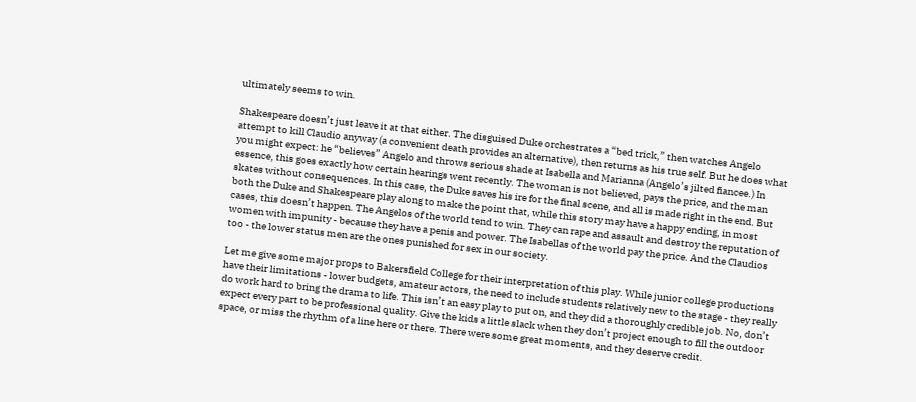ultimately seems to win.

Shakespeare doesn’t just leave it at that either. The disguised Duke orchestrates a “bed trick,” then watches Angelo attempt to kill Claudio anyway (a convenient death provides an alternative), then returns as his true self. But he does what you might expect: he “believes” Angelo and throws serious shade at Isabella and Marianna (Angelo’s jilted fiancee.) In essence, this goes exactly how certain hearings went recently. The woman is not believed, pays the price, and the man skates without consequences. In this case, the Duke saves his ire for the final scene, and all is made right in the end. But both the Duke and Shakespeare play along to make the point that, while this story may have a happy ending, in most cases, this doesn’t happen. The Angelos of the world tend to win. They can rape and assault and destroy the reputation of women with impunity - because they have a penis and power. The Isabellas of the world pay the price. And the Claudios too - the lower status men are the ones punished for sex in our society.

Let me give some major props to Bakersfield College for their interpretation of this play. While junior college productions have their limitations - lower budgets, amateur actors, the need to include students relatively new to the stage - they really do work hard to bring the drama to life. This isn’t an easy play to put on, and they did a thoroughly credible job. No, don’t expect every part to be professional quality. Give the kids a little slack when they don’t project enough to fill the outdoor space, or miss the rhythm of a line here or there. There were some great moments, and they deserve credit.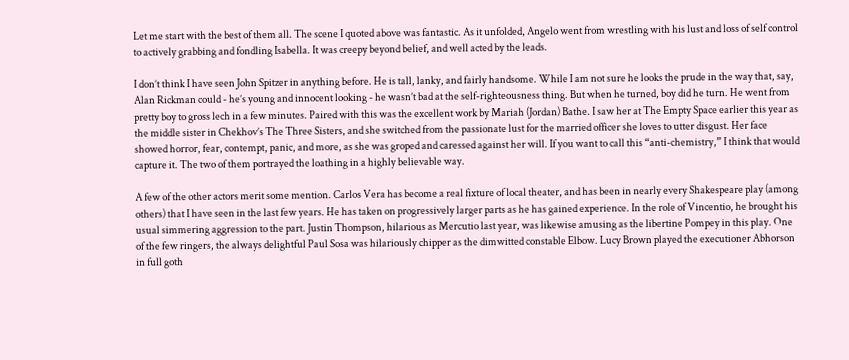Let me start with the best of them all. The scene I quoted above was fantastic. As it unfolded, Angelo went from wrestling with his lust and loss of self control to actively grabbing and fondling Isabella. It was creepy beyond belief, and well acted by the leads.

I don’t think I have seen John Spitzer in anything before. He is tall, lanky, and fairly handsome. While I am not sure he looks the prude in the way that, say, Alan Rickman could - he’s young and innocent looking - he wasn’t bad at the self-righteousness thing. But when he turned, boy did he turn. He went from pretty boy to gross lech in a few minutes. Paired with this was the excellent work by Mariah (Jordan) Bathe. I saw her at The Empty Space earlier this year as the middle sister in Chekhov’s The Three Sisters, and she switched from the passionate lust for the married officer she loves to utter disgust. Her face showed horror, fear, contempt, panic, and more, as she was groped and caressed against her will. If you want to call this “anti-chemistry,” I think that would capture it. The two of them portrayed the loathing in a highly believable way.

A few of the other actors merit some mention. Carlos Vera has become a real fixture of local theater, and has been in nearly every Shakespeare play (among others) that I have seen in the last few years. He has taken on progressively larger parts as he has gained experience. In the role of Vincentio, he brought his usual simmering aggression to the part. Justin Thompson, hilarious as Mercutio last year, was likewise amusing as the libertine Pompey in this play. One of the few ringers, the always delightful Paul Sosa was hilariously chipper as the dimwitted constable Elbow. Lucy Brown played the executioner Abhorson in full goth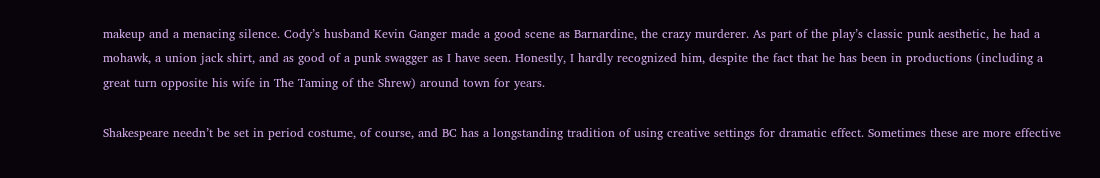makeup and a menacing silence. Cody’s husband Kevin Ganger made a good scene as Barnardine, the crazy murderer. As part of the play’s classic punk aesthetic, he had a mohawk, a union jack shirt, and as good of a punk swagger as I have seen. Honestly, I hardly recognized him, despite the fact that he has been in productions (including a great turn opposite his wife in The Taming of the Shrew) around town for years.

Shakespeare needn’t be set in period costume, of course, and BC has a longstanding tradition of using creative settings for dramatic effect. Sometimes these are more effective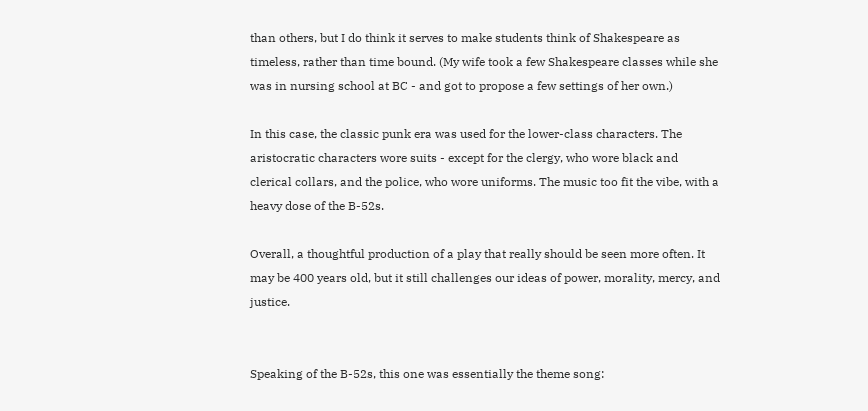than others, but I do think it serves to make students think of Shakespeare as timeless, rather than time bound. (My wife took a few Shakespeare classes while she was in nursing school at BC - and got to propose a few settings of her own.)

In this case, the classic punk era was used for the lower-class characters. The aristocratic characters wore suits - except for the clergy, who wore black and clerical collars, and the police, who wore uniforms. The music too fit the vibe, with a heavy dose of the B-52s.

Overall, a thoughtful production of a play that really should be seen more often. It may be 400 years old, but it still challenges our ideas of power, morality, mercy, and justice.


Speaking of the B-52s, this one was essentially the theme song: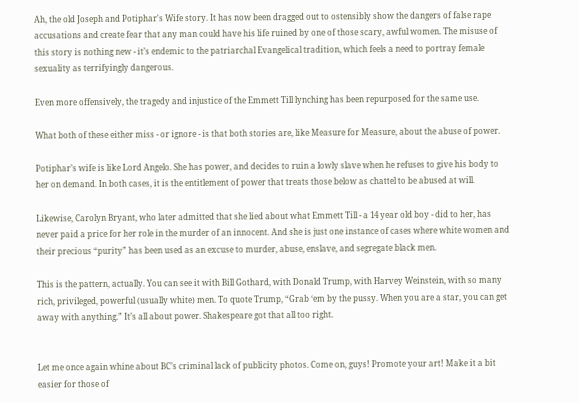Ah, the old Joseph and Potiphar's Wife story. It has now been dragged out to ostensibly show the dangers of false rape accusations and create fear that any man could have his life ruined by one of those scary, awful women. The misuse of this story is nothing new - it’s endemic to the patriarchal Evangelical tradition, which feels a need to portray female sexuality as terrifyingly dangerous.

Even more offensively, the tragedy and injustice of the Emmett Till lynching has been repurposed for the same use.

What both of these either miss - or ignore - is that both stories are, like Measure for Measure, about the abuse of power.

Potiphar’s wife is like Lord Angelo. She has power, and decides to ruin a lowly slave when he refuses to give his body to her on demand. In both cases, it is the entitlement of power that treats those below as chattel to be abused at will.

Likewise, Carolyn Bryant, who later admitted that she lied about what Emmett Till - a 14 year old boy - did to her, has never paid a price for her role in the murder of an innocent. And she is just one instance of cases where white women and their precious “purity” has been used as an excuse to murder, abuse, enslave, and segregate black men.

This is the pattern, actually. You can see it with Bill Gothard, with Donald Trump, with Harvey Weinstein, with so many rich, privileged, powerful (usually white) men. To quote Trump, “Grab ‘em by the pussy. When you are a star, you can get away with anything.” It’s all about power. Shakespeare got that all too right.


Let me once again whine about BC’s criminal lack of publicity photos. Come on, guys! Promote your art! Make it a bit easier for those of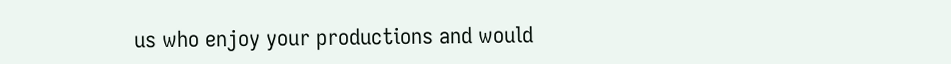us who enjoy your productions and would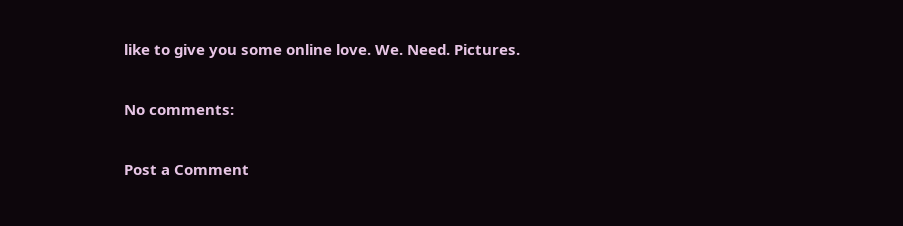like to give you some online love. We. Need. Pictures.

No comments:

Post a Comment